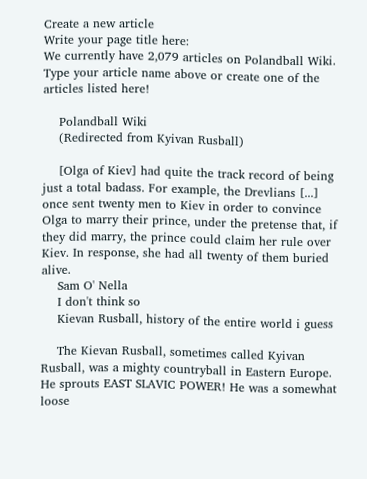Create a new article
Write your page title here:
We currently have 2,079 articles on Polandball Wiki. Type your article name above or create one of the articles listed here!

    Polandball Wiki
    (Redirected from Kyivan Rusball)

    [Olga of Kiev] had quite the track record of being just a total badass. For example, the Drevlians [...] once sent twenty men to Kiev in order to convince Olga to marry their prince, under the pretense that, if they did marry, the prince could claim her rule over Kiev. In response, she had all twenty of them buried alive.
    Sam O' Nella
    I don't think so
    Kievan Rusball, history of the entire world i guess

    The Kievan Rusball, sometimes called Kyivan Rusball, was a mighty countryball in Eastern Europe. He sprouts EAST SLAVIC POWER! He was a somewhat loose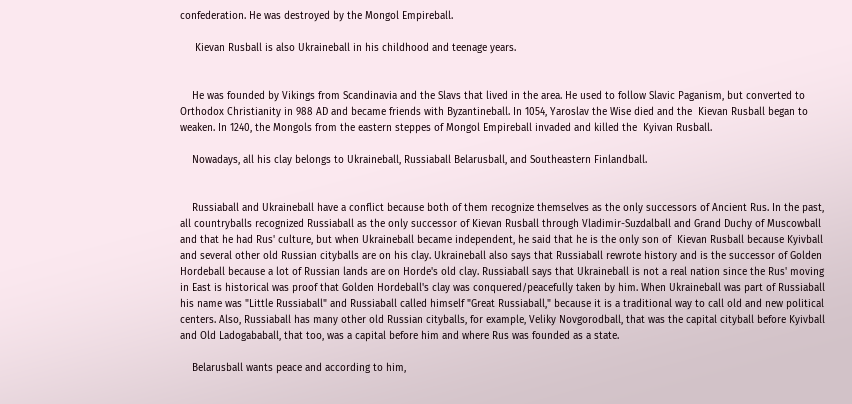confederation. He was destroyed by the Mongol Empireball.

     Kievan Rusball is also Ukraineball in his childhood and teenage years.


    He was founded by Vikings from Scandinavia and the Slavs that lived in the area. He used to follow Slavic Paganism, but converted to Orthodox Christianity in 988 AD and became friends with Byzantineball. In 1054, Yaroslav the Wise died and the  Kievan Rusball began to weaken. In 1240, the Mongols from the eastern steppes of Mongol Empireball invaded and killed the  Kyivan Rusball.

    Nowadays, all his clay belongs to Ukraineball, Russiaball Belarusball, and Southeastern Finlandball.


    Russiaball and Ukraineball have a conflict because both of them recognize themselves as the only successors of Ancient Rus. In the past, all countryballs recognized Russiaball as the only successor of Kievan Rusball through Vladimir-Suzdalball and Grand Duchy of Muscowball and that he had Rus' culture, but when Ukraineball became independent, he said that he is the only son of  Kievan Rusball because Kyivball and several other old Russian cityballs are on his clay. Ukraineball also says that Russiaball rewrote history and is the successor of Golden Hordeball because a lot of Russian lands are on Horde's old clay. Russiaball says that Ukraineball is not a real nation since the Rus' moving in East is historical was proof that Golden Hordeball's clay was conquered/peacefully taken by him. When Ukraineball was part of Russiaball his name was "Little Russiaball" and Russiaball called himself "Great Russiaball," because it is a traditional way to call old and new political centers. Also, Russiaball has many other old Russian cityballs, for example, Veliky Novgorodball, that was the capital cityball before Kyivball and Old Ladogababall, that too, was a capital before him and where Rus was founded as a state.

    Belarusball wants peace and according to him,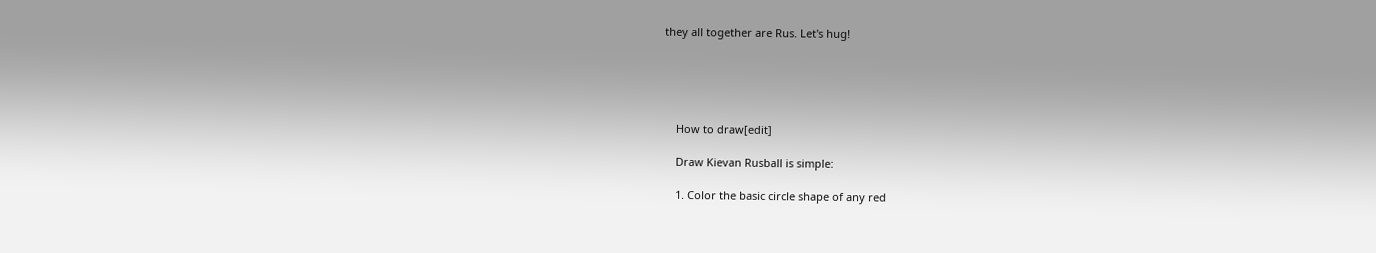they all together are Rus. Let's hug!





    How to draw[edit]

    Draw Kievan Rusball is simple:

    1. Color the basic circle shape of any red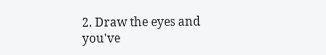2. Draw the eyes and you've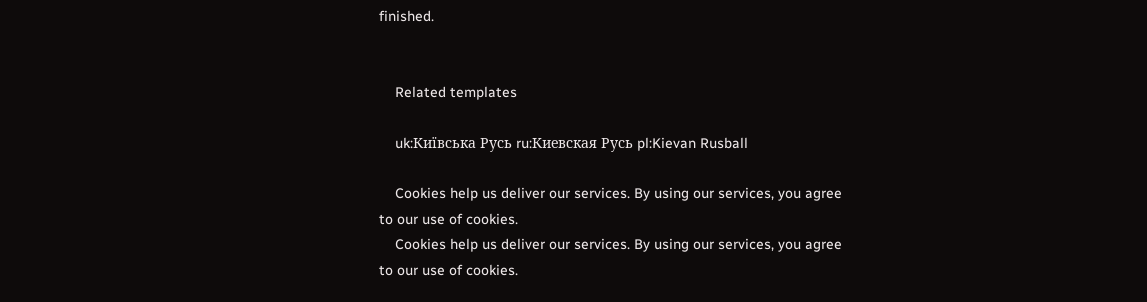finished.


    Related templates

    uk:Київська Русь ru:Киевская Русь pl:Kievan Rusball

    Cookies help us deliver our services. By using our services, you agree to our use of cookies.
    Cookies help us deliver our services. By using our services, you agree to our use of cookies.